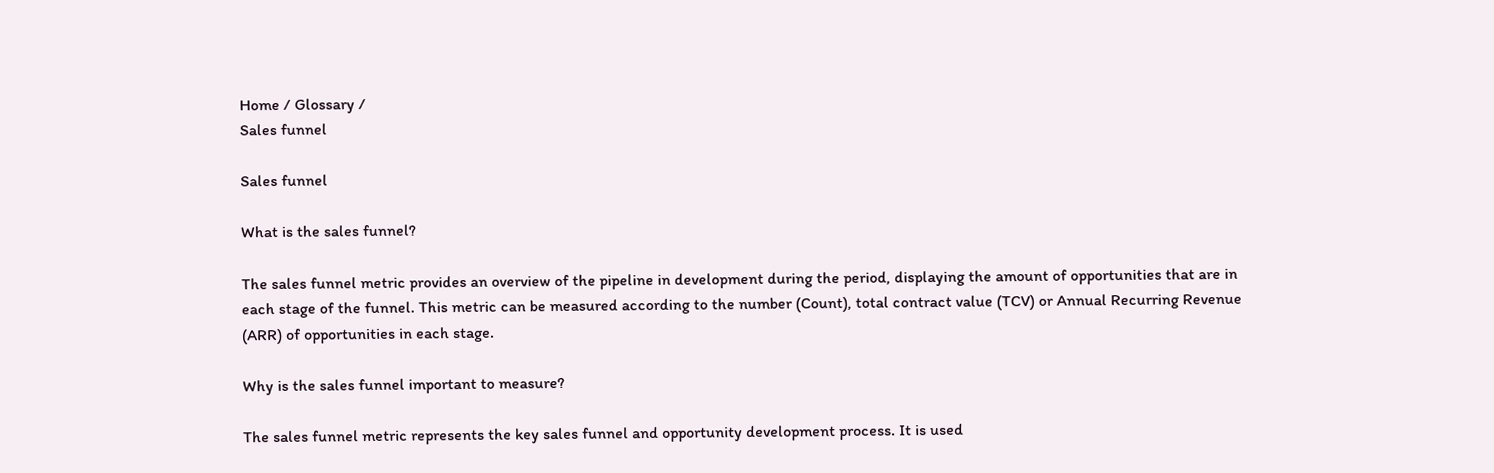Home / Glossary /
Sales funnel

Sales funnel

What is the sales funnel?

The sales funnel metric provides an overview of the pipeline in development during the period, displaying the amount of opportunities that are in each stage of the funnel. This metric can be measured according to the number (Count), total contract value (TCV) or Annual Recurring Revenue (ARR) of opportunities in each stage.

Why is the sales funnel important to measure?

The sales funnel metric represents the key sales funnel and opportunity development process. It is used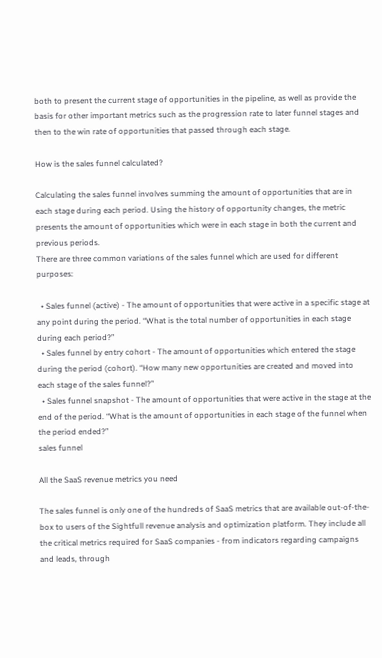both to present the current stage of opportunities in the pipeline, as well as provide the basis for other important metrics such as the progression rate to later funnel stages and then to the win rate of opportunities that passed through each stage.

How is the sales funnel calculated?

Calculating the sales funnel involves summing the amount of opportunities that are in each stage during each period. Using the history of opportunity changes, the metric presents the amount of opportunities which were in each stage in both the current and previous periods.
There are three common variations of the sales funnel which are used for different purposes:

  • Sales funnel (active) - The amount of opportunities that were active in a specific stage at any point during the period. “What is the total number of opportunities in each stage during each period?”
  • Sales funnel by entry cohort - The amount of opportunities which entered the stage during the period (cohort). “How many new opportunities are created and moved into each stage of the sales funnel?”
  • Sales funnel snapshot - The amount of opportunities that were active in the stage at the end of the period. “What is the amount of opportunities in each stage of the funnel when the period ended?”
sales funnel

All the SaaS revenue metrics you need

The sales funnel is only one of the hundreds of SaaS metrics that are available out-of-the-box to users of the Sightfull revenue analysis and optimization platform. They include all the critical metrics required for SaaS companies - from indicators regarding campaigns and leads, through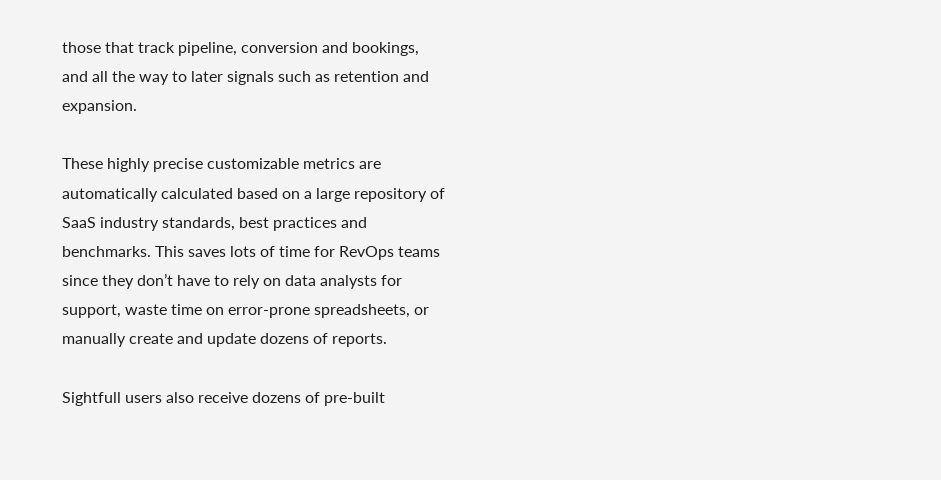those that track pipeline, conversion and bookings, and all the way to later signals such as retention and expansion.

These highly precise customizable metrics are automatically calculated based on a large repository of SaaS industry standards, best practices and benchmarks. This saves lots of time for RevOps teams since they don’t have to rely on data analysts for support, waste time on error-prone spreadsheets, or manually create and update dozens of reports.

Sightfull users also receive dozens of pre-built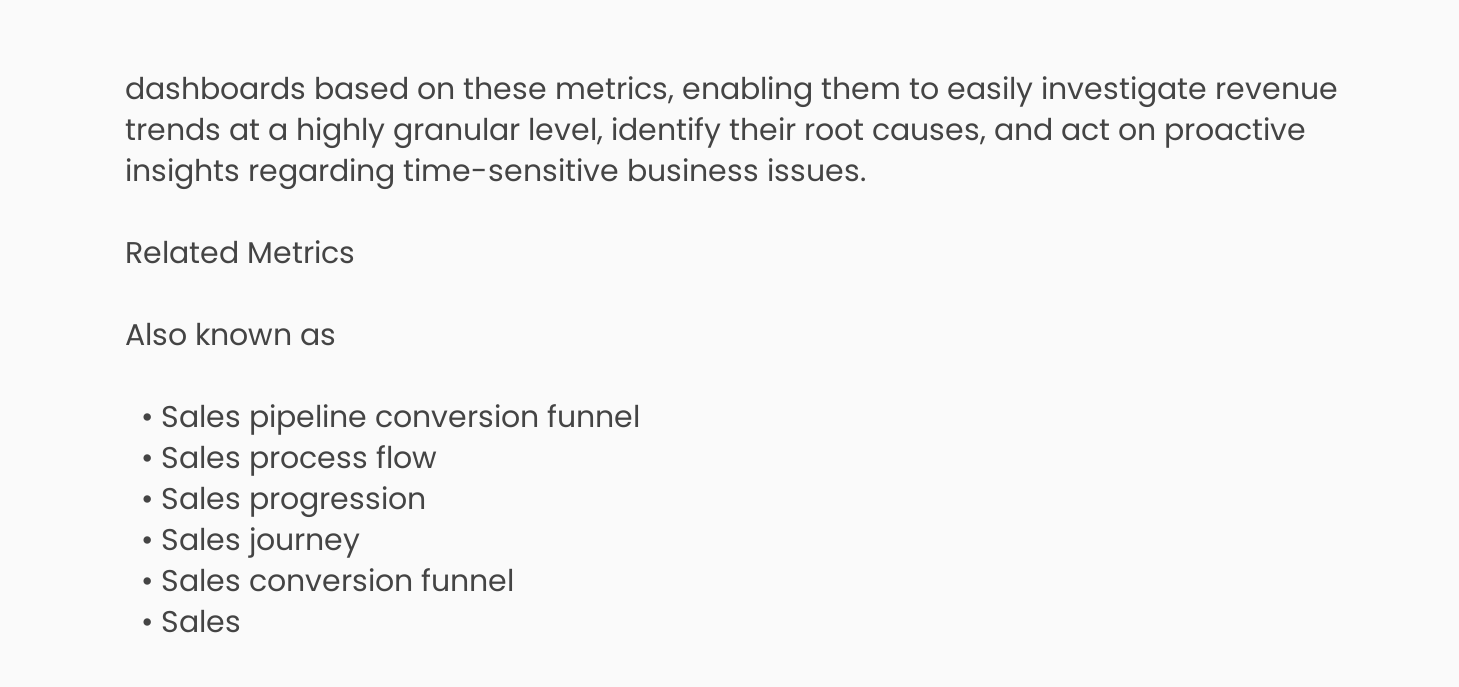dashboards based on these metrics, enabling them to easily investigate revenue trends at a highly granular level, identify their root causes, and act on proactive insights regarding time-sensitive business issues.

Related Metrics

Also known as

  • Sales pipeline conversion funnel
  • Sales process flow
  • Sales progression
  • Sales journey
  • Sales conversion funnel
  • Sales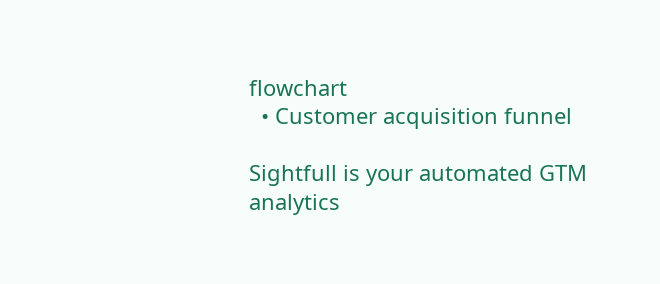flowchart
  • Customer acquisition funnel

Sightfull is your automated GTM analytics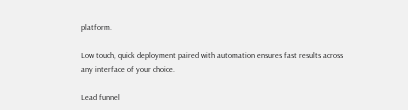platform.

Low touch, quick deployment paired with automation ensures fast results across any interface of your choice.

Lead funnel